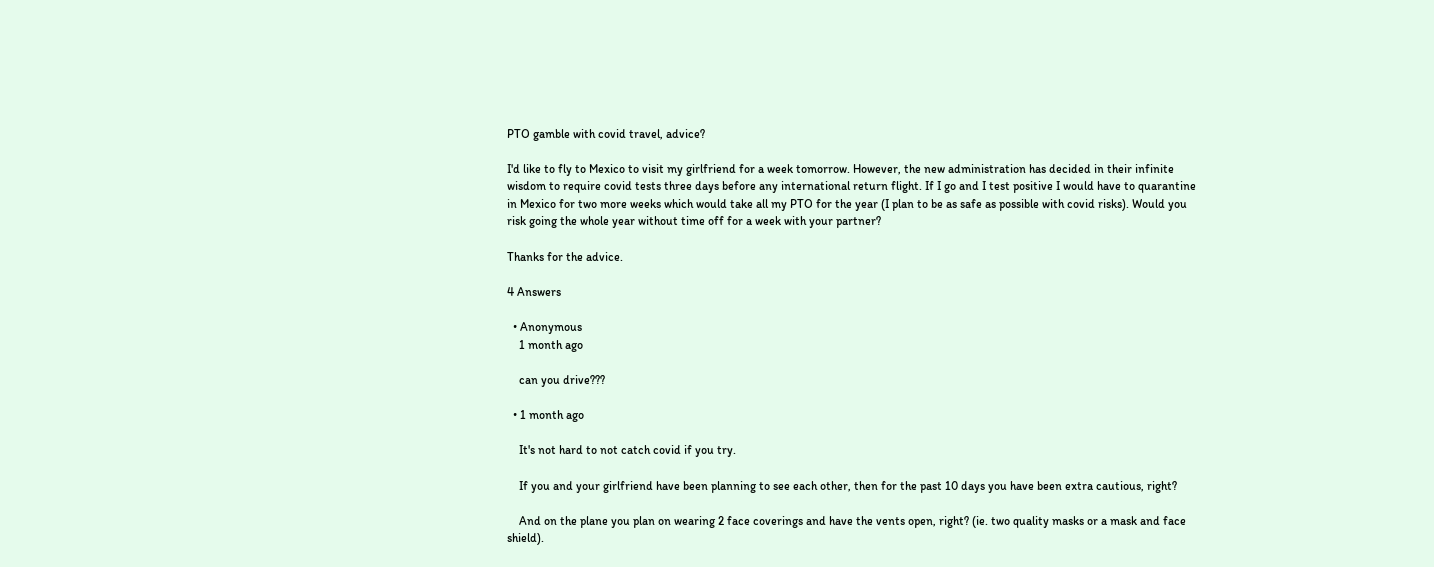PTO gamble with covid travel, advice?

I'd like to fly to Mexico to visit my girlfriend for a week tomorrow. However, the new administration has decided in their infinite wisdom to require covid tests three days before any international return flight. If I go and I test positive I would have to quarantine in Mexico for two more weeks which would take all my PTO for the year (I plan to be as safe as possible with covid risks). Would you risk going the whole year without time off for a week with your partner?

Thanks for the advice.

4 Answers

  • Anonymous
    1 month ago

    can you drive???

  • 1 month ago

    It's not hard to not catch covid if you try.

    If you and your girlfriend have been planning to see each other, then for the past 10 days you have been extra cautious, right?

    And on the plane you plan on wearing 2 face coverings and have the vents open, right? (ie. two quality masks or a mask and face shield).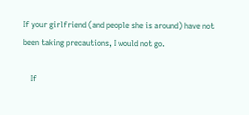If your girlfriend (and people she is around) have not been taking precautions, I would not go.

    If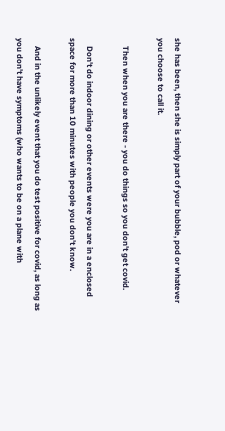she has been, then she is simply part of your bubble, pod or whatever you choose to call it.

    Then when you are there - you do things so you don't get covid.

    Don't do indoor dining or other events were you are in a enclosed space for more than 10 minutes with people you don't know.

    And in the unlikely event that you do test positive for covid, as long as you don't have symptoms (who wants to be on a plane with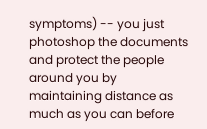symptoms) -- you just photoshop the documents and protect the people around you by maintaining distance as much as you can before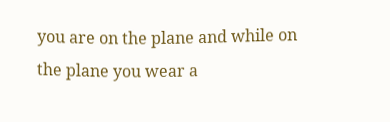you are on the plane and while on the plane you wear a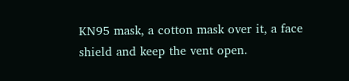KN95 mask, a cotton mask over it, a face shield and keep the vent open.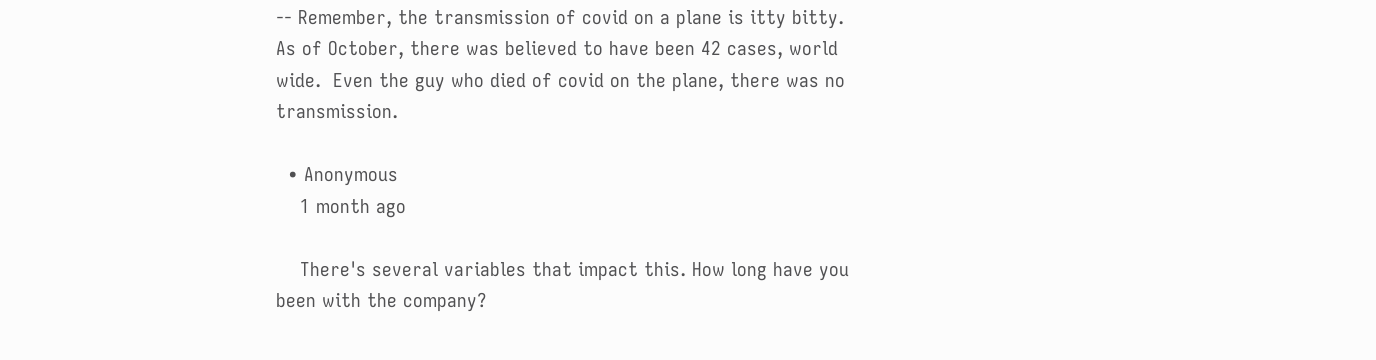-- Remember, the transmission of covid on a plane is itty bitty.  As of October, there was believed to have been 42 cases, world wide.  Even the guy who died of covid on the plane, there was no transmission.

  • Anonymous
    1 month ago

    There's several variables that impact this. How long have you been with the company?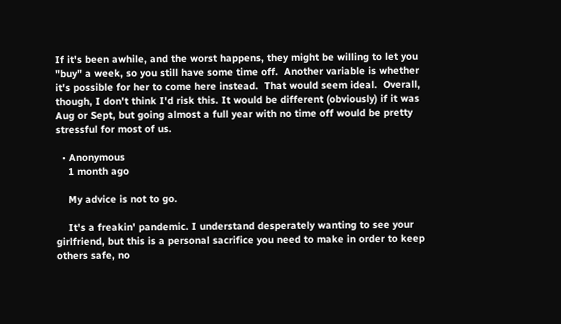If it's been awhile, and the worst happens, they might be willing to let you "buy" a week, so you still have some time off.  Another variable is whether it's possible for her to come here instead.  That would seem ideal.  Overall, though, I don't think I'd risk this. It would be different (obviously) if it was Aug or Sept, but going almost a full year with no time off would be pretty stressful for most of us.

  • Anonymous
    1 month ago

    My advice is not to go.

    It's a freakin' pandemic. I understand desperately wanting to see your girlfriend, but this is a personal sacrifice you need to make in order to keep others safe, no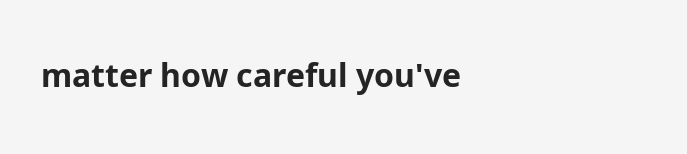matter how careful you've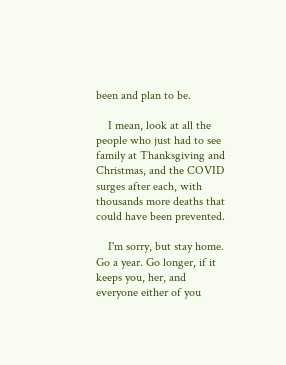been and plan to be.

    I mean, look at all the people who just had to see family at Thanksgiving and Christmas, and the COVID surges after each, with thousands more deaths that could have been prevented.

    I'm sorry, but stay home. Go a year. Go longer, if it keeps you, her, and everyone either of you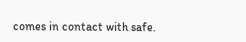comes in contact with safe.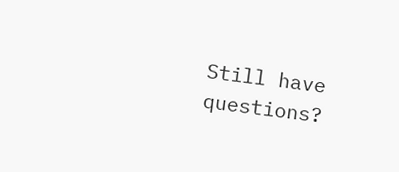Still have questions?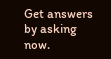Get answers by asking now.